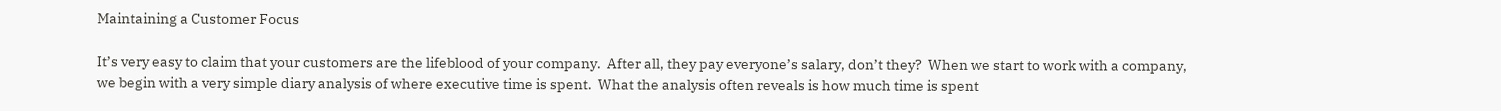Maintaining a Customer Focus

It’s very easy to claim that your customers are the lifeblood of your company.  After all, they pay everyone’s salary, don’t they?  When we start to work with a company, we begin with a very simple diary analysis of where executive time is spent.  What the analysis often reveals is how much time is spent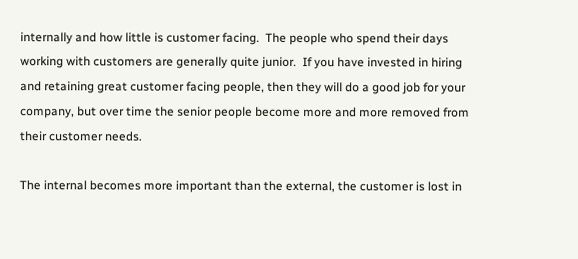internally and how little is customer facing.  The people who spend their days working with customers are generally quite junior.  If you have invested in hiring and retaining great customer facing people, then they will do a good job for your company, but over time the senior people become more and more removed from their customer needs.

The internal becomes more important than the external, the customer is lost in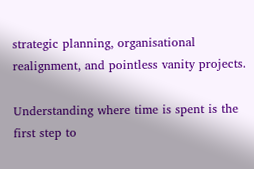strategic planning, organisational realignment, and pointless vanity projects.

Understanding where time is spent is the first step to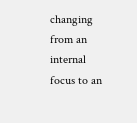changing from an internal focus to an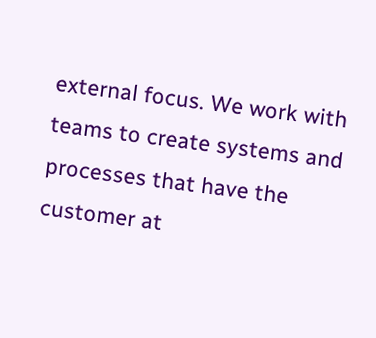external focus. We work with teams to create systems and processes that have the customer at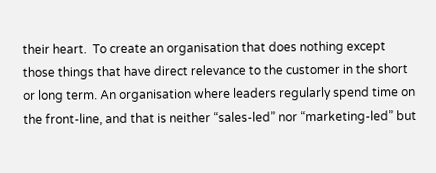their heart.  To create an organisation that does nothing except those things that have direct relevance to the customer in the short or long term. An organisation where leaders regularly spend time on the front-line, and that is neither “sales-led” nor “marketing-led” but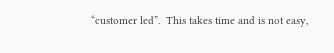“customer led”.  This takes time and is not easy,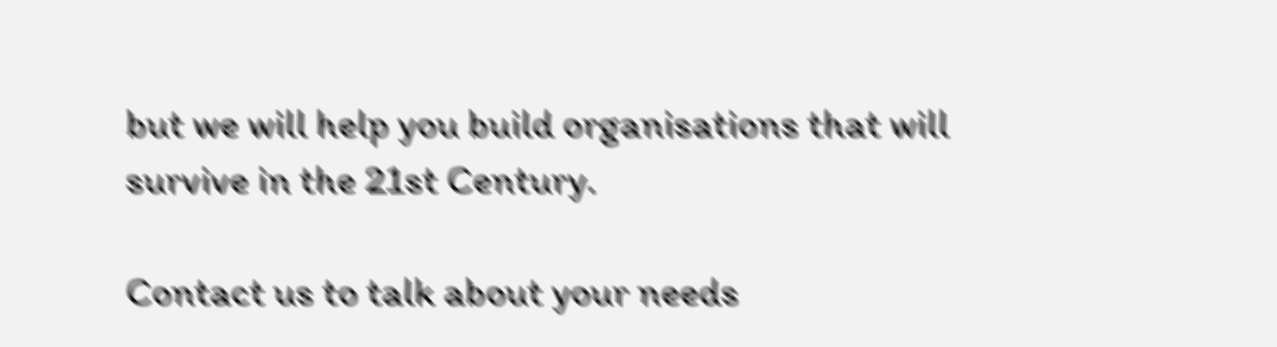but we will help you build organisations that will survive in the 21st Century.

Contact us to talk about your needs